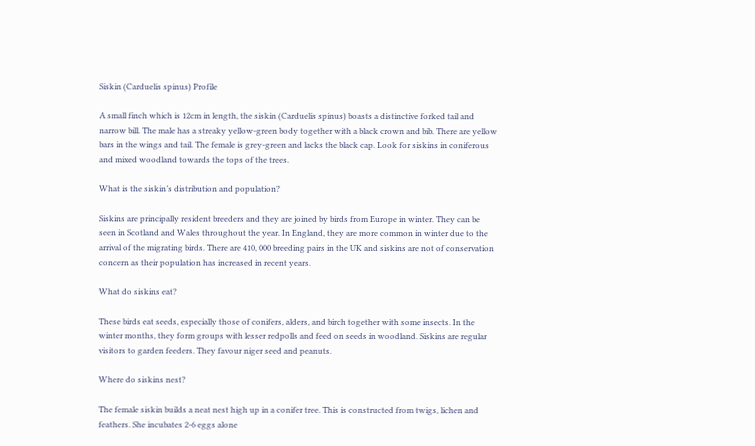Siskin (Carduelis spinus) Profile

A small finch which is 12cm in length, the siskin (Carduelis spinus) boasts a distinctive forked tail and narrow bill. The male has a streaky yellow-green body together with a black crown and bib. There are yellow bars in the wings and tail. The female is grey-green and lacks the black cap. Look for siskins in coniferous and mixed woodland towards the tops of the trees.

What is the siskin’s distribution and population?

Siskins are principally resident breeders and they are joined by birds from Europe in winter. They can be seen in Scotland and Wales throughout the year. In England, they are more common in winter due to the arrival of the migrating birds. There are 410, 000 breeding pairs in the UK and siskins are not of conservation concern as their population has increased in recent years.

What do siskins eat?

These birds eat seeds, especially those of conifers, alders, and birch together with some insects. In the winter months, they form groups with lesser redpolls and feed on seeds in woodland. Siskins are regular visitors to garden feeders. They favour niger seed and peanuts.

Where do siskins nest?

The female siskin builds a neat nest high up in a conifer tree. This is constructed from twigs, lichen and feathers. She incubates 2-6 eggs alone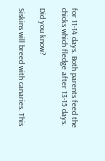for 11-14 days. Both parents feed the chicks which fledge after 13-15 days.

Did you know?

Siskins will breed with canaries. This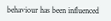behaviour has been influenced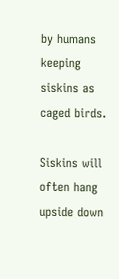by humans keeping siskins as caged birds.

Siskins will often hang upside down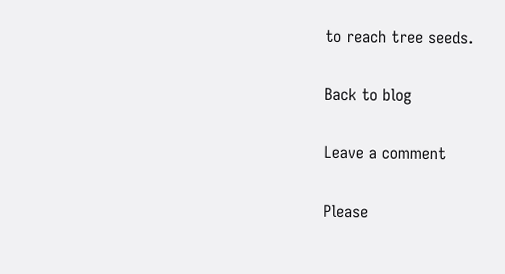to reach tree seeds.

Back to blog

Leave a comment

Please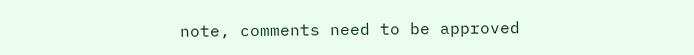note, comments need to be approved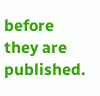before they are published.